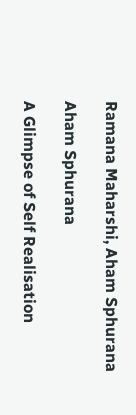Ramana Maharshi, Aham Sphurana

Aham Sphurana

A Glimpse of Self Realisation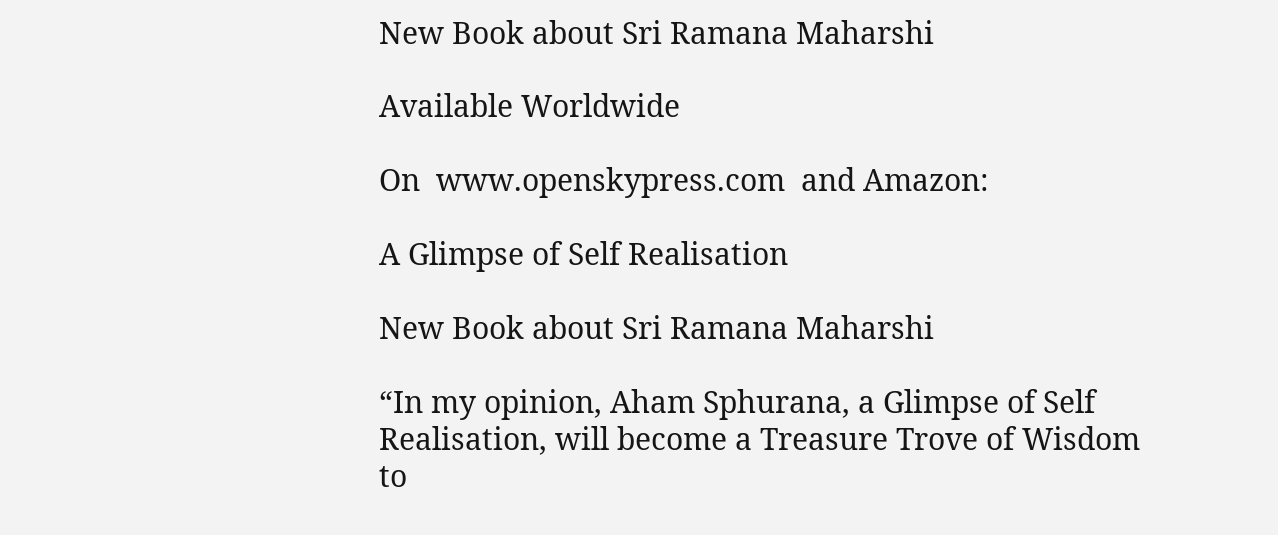New Book about Sri Ramana Maharshi

Available Worldwide

On  www.openskypress.com  and Amazon:

A Glimpse of Self Realisation

New Book about Sri Ramana Maharshi

“In my opinion, Aham Sphurana, a Glimpse of Self Realisation, will become a Treasure Trove of Wisdom to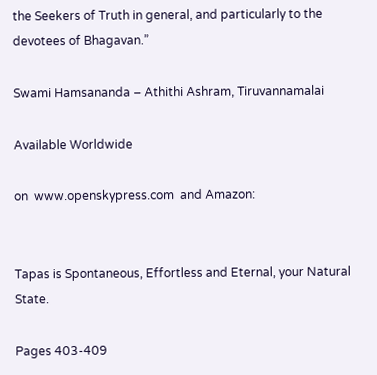the Seekers of Truth in general, and particularly to the devotees of Bhagavan.”

Swami Hamsananda – Athithi Ashram, Tiruvannamalai

Available Worldwide

on  www.openskypress.com  and Amazon:


Tapas is Spontaneous, Effortless and Eternal, your Natural State.

Pages 403-409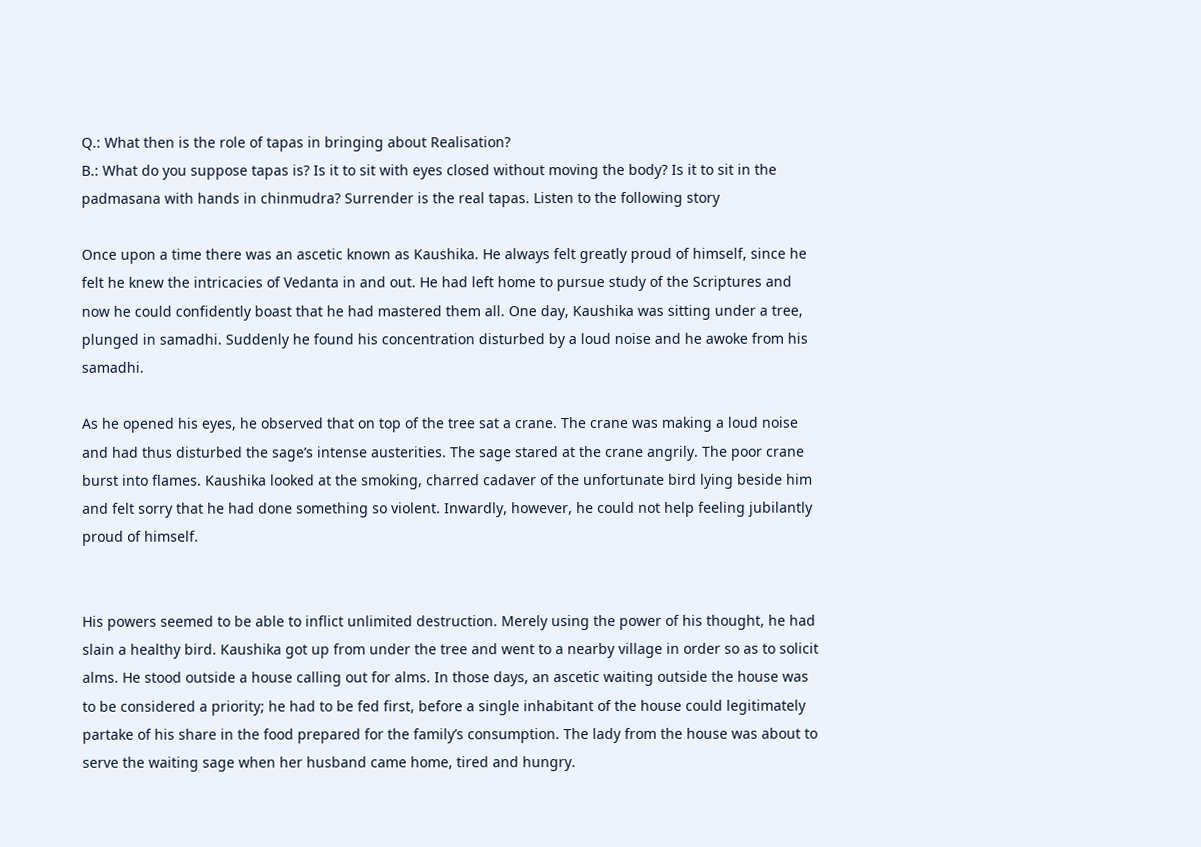Q.: What then is the role of tapas in bringing about Realisation?
B.: What do you suppose tapas is? Is it to sit with eyes closed without moving the body? Is it to sit in the padmasana with hands in chinmudra? Surrender is the real tapas. Listen to the following story

Once upon a time there was an ascetic known as Kaushika. He always felt greatly proud of himself, since he felt he knew the intricacies of Vedanta in and out. He had left home to pursue study of the Scriptures and now he could confidently boast that he had mastered them all. One day, Kaushika was sitting under a tree, plunged in samadhi. Suddenly he found his concentration disturbed by a loud noise and he awoke from his samadhi.

As he opened his eyes, he observed that on top of the tree sat a crane. The crane was making a loud noise and had thus disturbed the sage’s intense austerities. The sage stared at the crane angrily. The poor crane burst into flames. Kaushika looked at the smoking, charred cadaver of the unfortunate bird lying beside him and felt sorry that he had done something so violent. Inwardly, however, he could not help feeling jubilantly proud of himself.


His powers seemed to be able to inflict unlimited destruction. Merely using the power of his thought, he had slain a healthy bird. Kaushika got up from under the tree and went to a nearby village in order so as to solicit alms. He stood outside a house calling out for alms. In those days, an ascetic waiting outside the house was to be considered a priority; he had to be fed first, before a single inhabitant of the house could legitimately partake of his share in the food prepared for the family’s consumption. The lady from the house was about to serve the waiting sage when her husband came home, tired and hungry.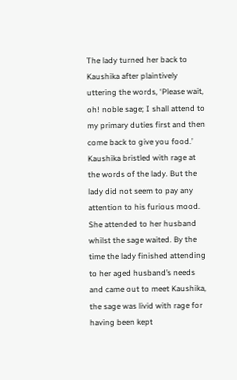The lady turned her back to Kaushika after plaintively uttering the words, ‘Please wait, oh! noble sage; I shall attend to my primary duties first and then come back to give you food.’ Kaushika bristled with rage at the words of the lady. But the lady did not seem to pay any attention to his furious mood. She attended to her husband whilst the sage waited. By the time the lady finished attending to her aged husband’s needs and came out to meet Kaushika, the sage was livid with rage for having been kept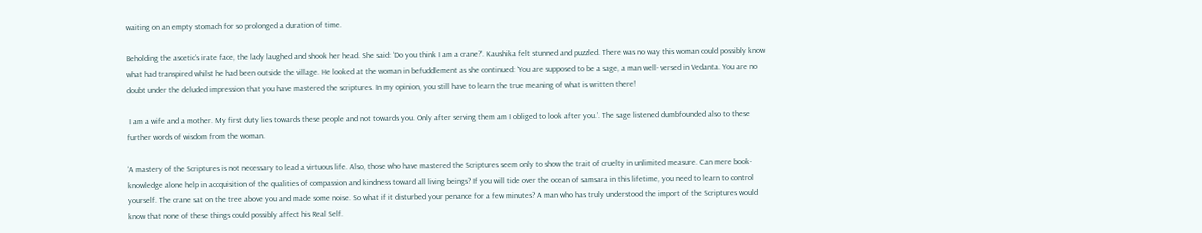waiting on an empty stomach for so prolonged a duration of time.

Beholding the ascetic’s irate face, the lady laughed and shook her head. She said: ‘Do you think I am a crane?’. Kaushika felt stunned and puzzled. There was no way this woman could possibly know what had transpired whilst he had been outside the village. He looked at the woman in befuddlement as she continued: ‘You are supposed to be a sage, a man well- versed in Vedanta. You are no doubt under the deluded impression that you have mastered the scriptures. In my opinion, you still have to learn the true meaning of what is written there!

 I am a wife and a mother. My first duty lies towards these people and not towards you. Only after serving them am I obliged to look after you.’. The sage listened dumbfounded also to these further words of wisdom from the woman.

‘A mastery of the Scriptures is not necessary to lead a virtuous life. Also, those who have mastered the Scriptures seem only to show the trait of cruelty in unlimited measure. Can mere book-knowledge alone help in accquisition of the qualities of compassion and kindness toward all living beings? If you will tide over the ocean of samsara in this lifetime, you need to learn to control yourself. The crane sat on the tree above you and made some noise. So what if it disturbed your penance for a few minutes? A man who has truly understood the import of the Scriptures would know that none of these things could possibly affect his Real Self.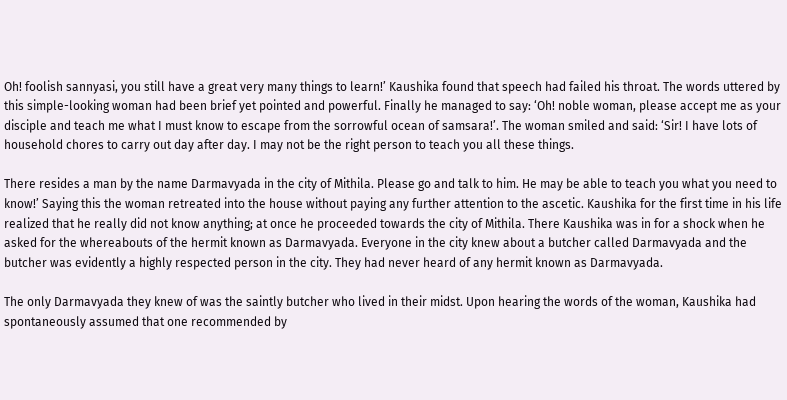Oh! foolish sannyasi, you still have a great very many things to learn!’ Kaushika found that speech had failed his throat. The words uttered by this simple-looking woman had been brief yet pointed and powerful. Finally he managed to say: ‘Oh! noble woman, please accept me as your disciple and teach me what I must know to escape from the sorrowful ocean of samsara!’. The woman smiled and said: ‘Sir! I have lots of household chores to carry out day after day. I may not be the right person to teach you all these things.

There resides a man by the name Darmavyada in the city of Mithila. Please go and talk to him. He may be able to teach you what you need to know!’ Saying this the woman retreated into the house without paying any further attention to the ascetic. Kaushika for the first time in his life realized that he really did not know anything; at once he proceeded towards the city of Mithila. There Kaushika was in for a shock when he asked for the whereabouts of the hermit known as Darmavyada. Everyone in the city knew about a butcher called Darmavyada and the butcher was evidently a highly respected person in the city. They had never heard of any hermit known as Darmavyada.

The only Darmavyada they knew of was the saintly butcher who lived in their midst. Upon hearing the words of the woman, Kaushika had spontaneously assumed that one recommended by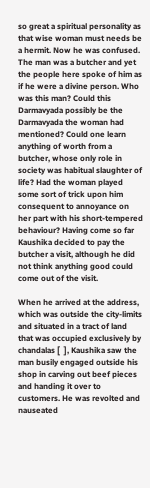so great a spiritual personality as that wise woman must needs be a hermit. Now he was confused. The man was a butcher and yet the people here spoke of him as if he were a divine person. Who was this man? Could this Darmavyada possibly be the Darmavyada the woman had mentioned? Could one learn anything of worth from a butcher, whose only role in society was habitual slaughter of life? Had the woman played some sort of trick upon him consequent to annoyance on her part with his short-tempered behaviour? Having come so far Kaushika decided to pay the butcher a visit, although he did not think anything good could come out of the visit.

When he arrived at the address, which was outside the city-limits and situated in a tract of land that was occupied exclusively by chandalas [  ], Kaushika saw the man busily engaged outside his shop in carving out beef pieces and handing it over to customers. He was revolted and nauseated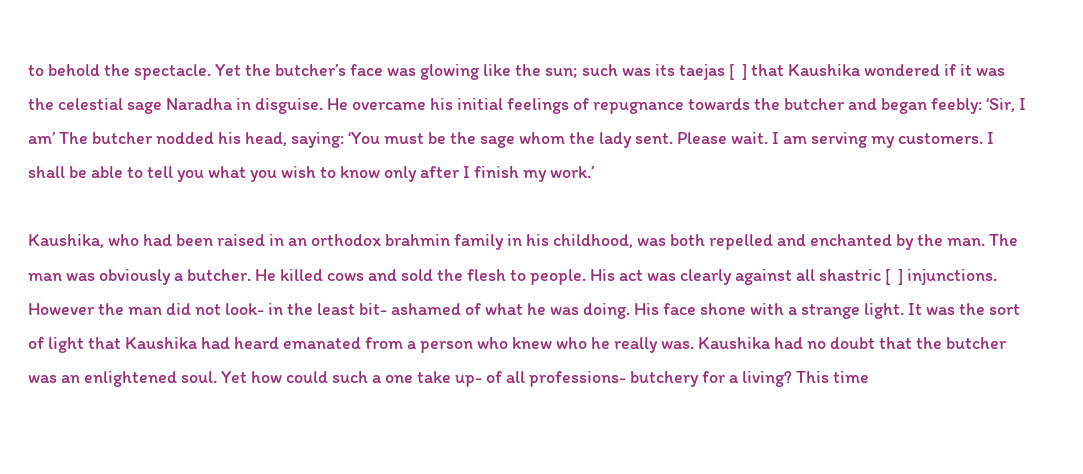to behold the spectacle. Yet the butcher’s face was glowing like the sun; such was its taejas [  ] that Kaushika wondered if it was the celestial sage Naradha in disguise. He overcame his initial feelings of repugnance towards the butcher and began feebly: ‘Sir, I am’ The butcher nodded his head, saying: ‘You must be the sage whom the lady sent. Please wait. I am serving my customers. I shall be able to tell you what you wish to know only after I finish my work.’

Kaushika, who had been raised in an orthodox brahmin family in his childhood, was both repelled and enchanted by the man. The man was obviously a butcher. He killed cows and sold the flesh to people. His act was clearly against all shastric [  ] injunctions. However the man did not look- in the least bit- ashamed of what he was doing. His face shone with a strange light. It was the sort of light that Kaushika had heard emanated from a person who knew who he really was. Kaushika had no doubt that the butcher was an enlightened soul. Yet how could such a one take up- of all professions- butchery for a living? This time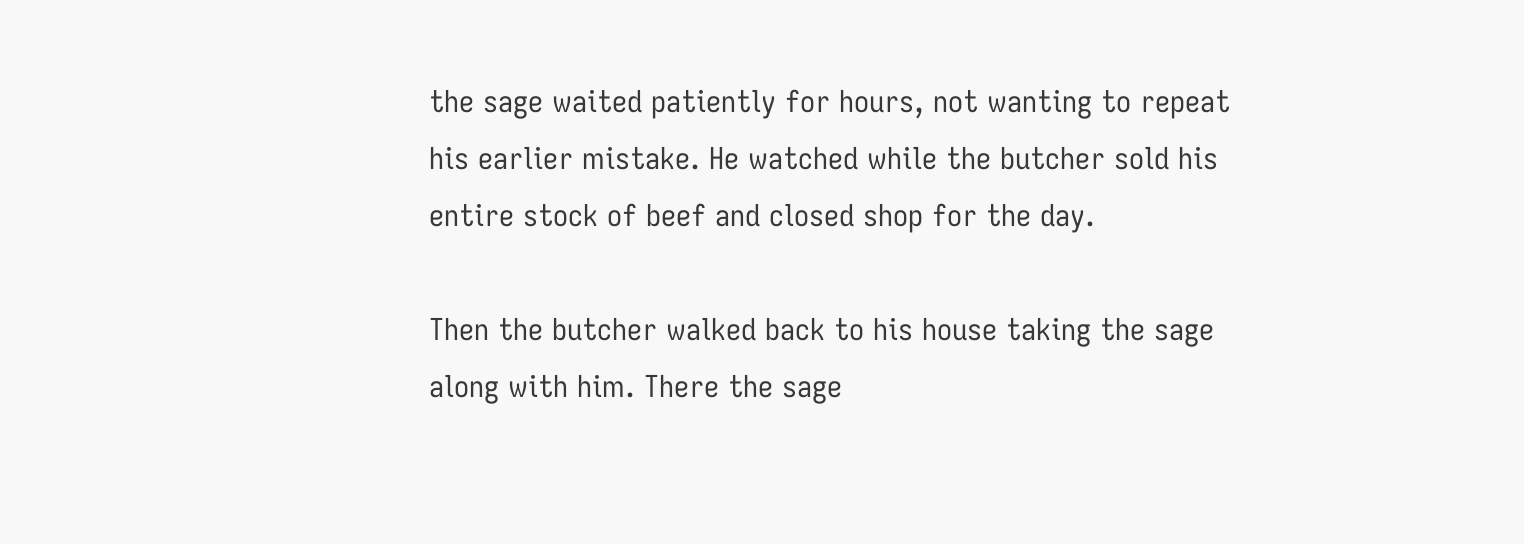the sage waited patiently for hours, not wanting to repeat his earlier mistake. He watched while the butcher sold his entire stock of beef and closed shop for the day.

Then the butcher walked back to his house taking the sage along with him. There the sage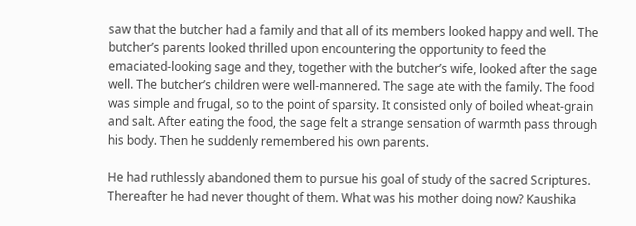saw that the butcher had a family and that all of its members looked happy and well. The butcher’s parents looked thrilled upon encountering the opportunity to feed the emaciated-looking sage and they, together with the butcher’s wife, looked after the sage well. The butcher’s children were well-mannered. The sage ate with the family. The food was simple and frugal, so to the point of sparsity. It consisted only of boiled wheat-grain and salt. After eating the food, the sage felt a strange sensation of warmth pass through his body. Then he suddenly remembered his own parents.

He had ruthlessly abandoned them to pursue his goal of study of the sacred Scriptures. Thereafter he had never thought of them. What was his mother doing now? Kaushika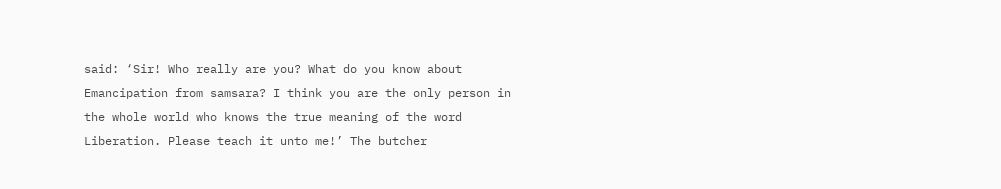said: ‘Sir! Who really are you? What do you know about Emancipation from samsara? I think you are the only person in the whole world who knows the true meaning of the word Liberation. Please teach it unto me!’ The butcher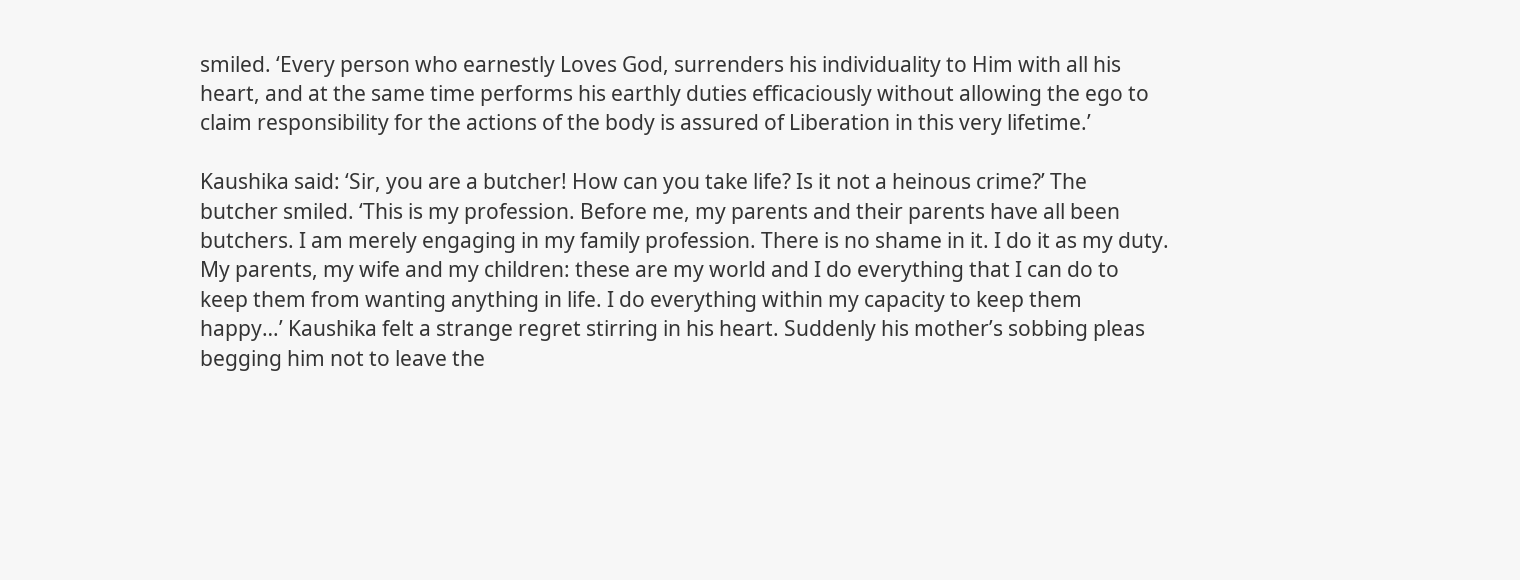smiled. ‘Every person who earnestly Loves God, surrenders his individuality to Him with all his heart, and at the same time performs his earthly duties efficaciously without allowing the ego to claim responsibility for the actions of the body is assured of Liberation in this very lifetime.’

Kaushika said: ‘Sir, you are a butcher! How can you take life? Is it not a heinous crime?’ The butcher smiled. ‘This is my profession. Before me, my parents and their parents have all been butchers. I am merely engaging in my family profession. There is no shame in it. I do it as my duty. My parents, my wife and my children: these are my world and I do everything that I can do to keep them from wanting anything in life. I do everything within my capacity to keep them happy…’ Kaushika felt a strange regret stirring in his heart. Suddenly his mother’s sobbing pleas begging him not to leave the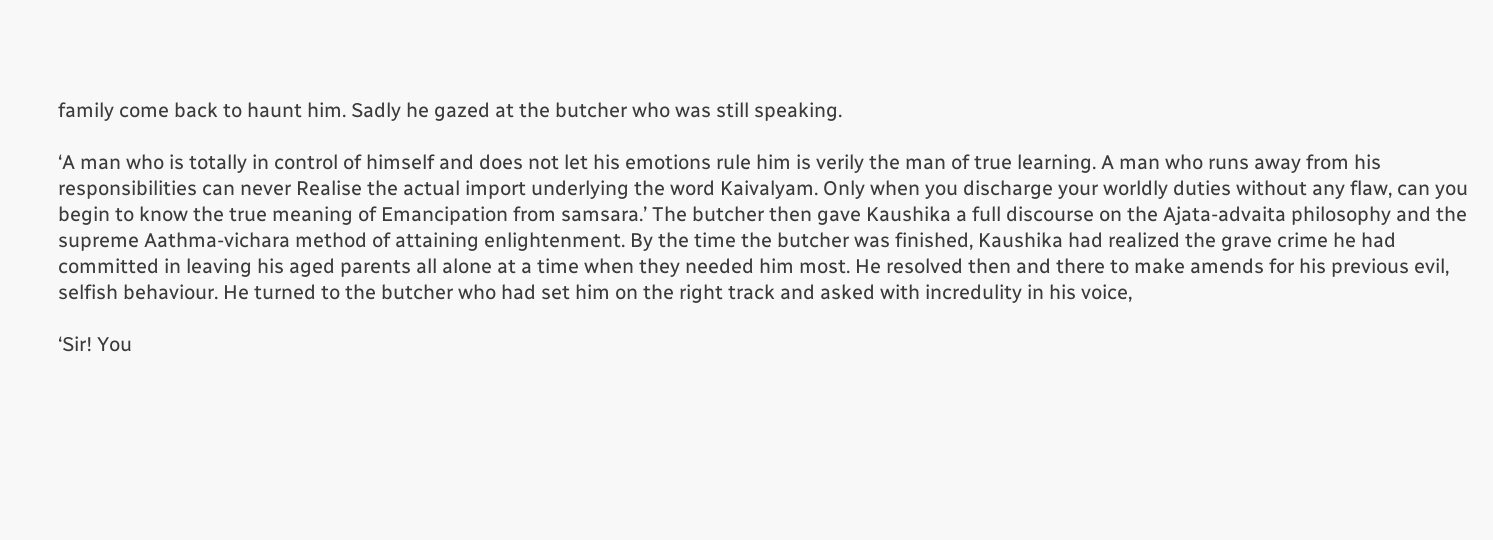family come back to haunt him. Sadly he gazed at the butcher who was still speaking.

‘A man who is totally in control of himself and does not let his emotions rule him is verily the man of true learning. A man who runs away from his responsibilities can never Realise the actual import underlying the word Kaivalyam. Only when you discharge your worldly duties without any flaw, can you begin to know the true meaning of Emancipation from samsara.’ The butcher then gave Kaushika a full discourse on the Ajata-advaita philosophy and the supreme Aathma-vichara method of attaining enlightenment. By the time the butcher was finished, Kaushika had realized the grave crime he had committed in leaving his aged parents all alone at a time when they needed him most. He resolved then and there to make amends for his previous evil, selfish behaviour. He turned to the butcher who had set him on the right track and asked with incredulity in his voice,

‘Sir! You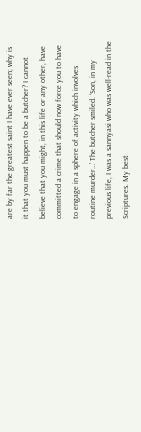are by far the greatest saint I have ever seen; why is it that you must happen to be a butcher? I cannot believe that you might, in this life or any other, have committed a crime that should now force you to have to engage in a sphere of activity which involves routine murder…’ The butcher smiled. ‘Son, in my previous life, I was a sannyasi who was well-read in the Scriptures. My best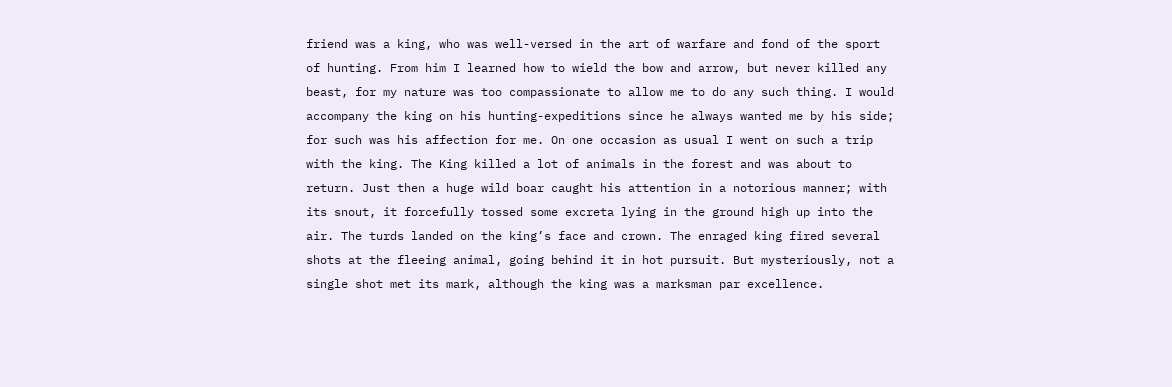friend was a king, who was well-versed in the art of warfare and fond of the sport of hunting. From him I learned how to wield the bow and arrow, but never killed any beast, for my nature was too compassionate to allow me to do any such thing. I would accompany the king on his hunting-expeditions since he always wanted me by his side; for such was his affection for me. On one occasion as usual I went on such a trip with the king. The King killed a lot of animals in the forest and was about to return. Just then a huge wild boar caught his attention in a notorious manner; with its snout, it forcefully tossed some excreta lying in the ground high up into the air. The turds landed on the king’s face and crown. The enraged king fired several shots at the fleeing animal, going behind it in hot pursuit. But mysteriously, not a single shot met its mark, although the king was a marksman par excellence.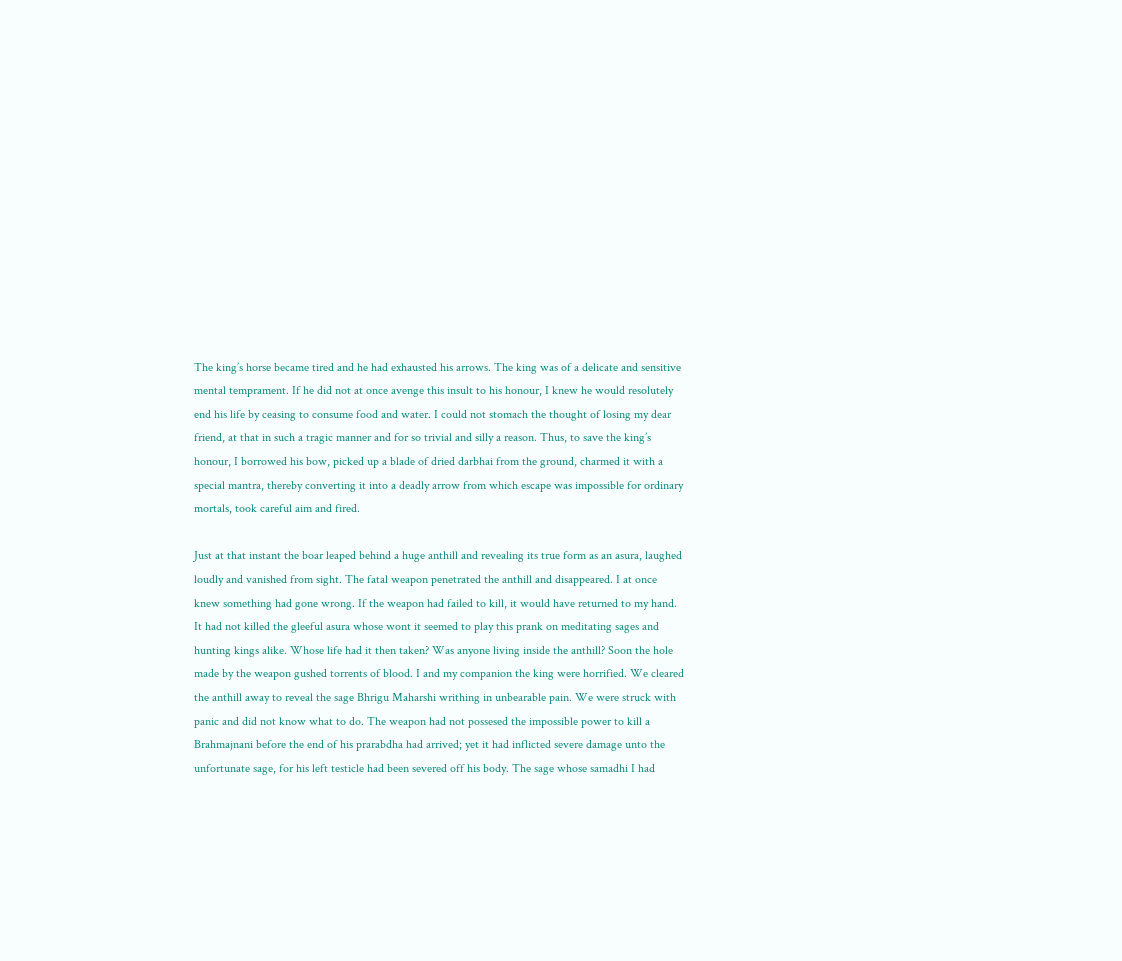The king’s horse became tired and he had exhausted his arrows. The king was of a delicate and sensitive mental temprament. If he did not at once avenge this insult to his honour, I knew he would resolutely end his life by ceasing to consume food and water. I could not stomach the thought of losing my dear friend, at that in such a tragic manner and for so trivial and silly a reason. Thus, to save the king’s honour, I borrowed his bow, picked up a blade of dried darbhai from the ground, charmed it with a special mantra, thereby converting it into a deadly arrow from which escape was impossible for ordinary mortals, took careful aim and fired.

Just at that instant the boar leaped behind a huge anthill and revealing its true form as an asura, laughed loudly and vanished from sight. The fatal weapon penetrated the anthill and disappeared. I at once knew something had gone wrong. If the weapon had failed to kill, it would have returned to my hand. It had not killed the gleeful asura whose wont it seemed to play this prank on meditating sages and hunting kings alike. Whose life had it then taken? Was anyone living inside the anthill? Soon the hole made by the weapon gushed torrents of blood. I and my companion the king were horrified. We cleared the anthill away to reveal the sage Bhrigu Maharshi writhing in unbearable pain. We were struck with panic and did not know what to do. The weapon had not possesed the impossible power to kill a Brahmajnani before the end of his prarabdha had arrived; yet it had inflicted severe damage unto the unfortunate sage, for his left testicle had been severed off his body. The sage whose samadhi I had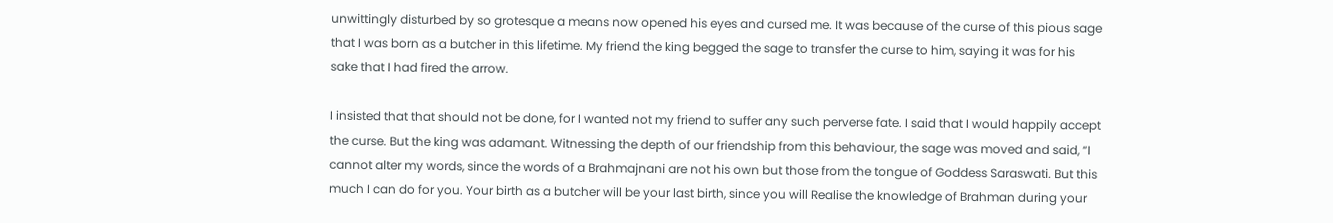unwittingly disturbed by so grotesque a means now opened his eyes and cursed me. It was because of the curse of this pious sage that I was born as a butcher in this lifetime. My friend the king begged the sage to transfer the curse to him, saying it was for his sake that I had fired the arrow.

I insisted that that should not be done, for I wanted not my friend to suffer any such perverse fate. I said that I would happily accept the curse. But the king was adamant. Witnessing the depth of our friendship from this behaviour, the sage was moved and said, “I cannot alter my words, since the words of a Brahmajnani are not his own but those from the tongue of Goddess Saraswati. But this much I can do for you. Your birth as a butcher will be your last birth, since you will Realise the knowledge of Brahman during your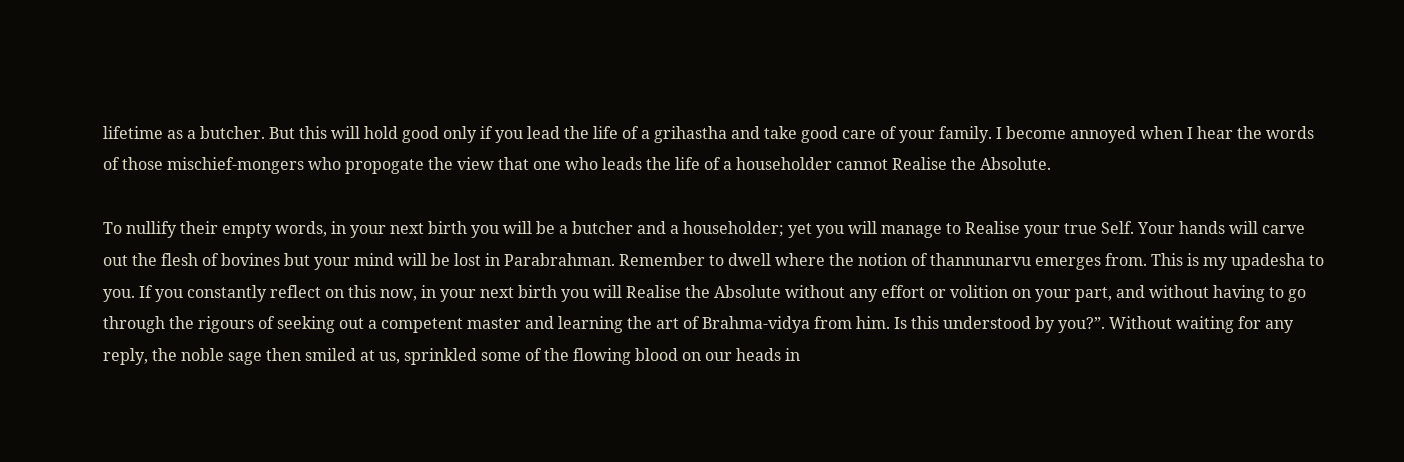lifetime as a butcher. But this will hold good only if you lead the life of a grihastha and take good care of your family. I become annoyed when I hear the words of those mischief-mongers who propogate the view that one who leads the life of a householder cannot Realise the Absolute.

To nullify their empty words, in your next birth you will be a butcher and a householder; yet you will manage to Realise your true Self. Your hands will carve out the flesh of bovines but your mind will be lost in Parabrahman. Remember to dwell where the notion of thannunarvu emerges from. This is my upadesha to you. If you constantly reflect on this now, in your next birth you will Realise the Absolute without any effort or volition on your part, and without having to go through the rigours of seeking out a competent master and learning the art of Brahma-vidya from him. Is this understood by you?”. Without waiting for any reply, the noble sage then smiled at us, sprinkled some of the flowing blood on our heads in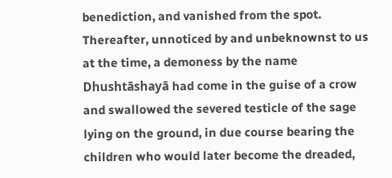benediction, and vanished from the spot. Thereafter, unnoticed by and unbeknownst to us at the time, a demoness by the name Dhushtāshayā had come in the guise of a crow and swallowed the severed testicle of the sage lying on the ground, in due course bearing the children who would later become the dreaded,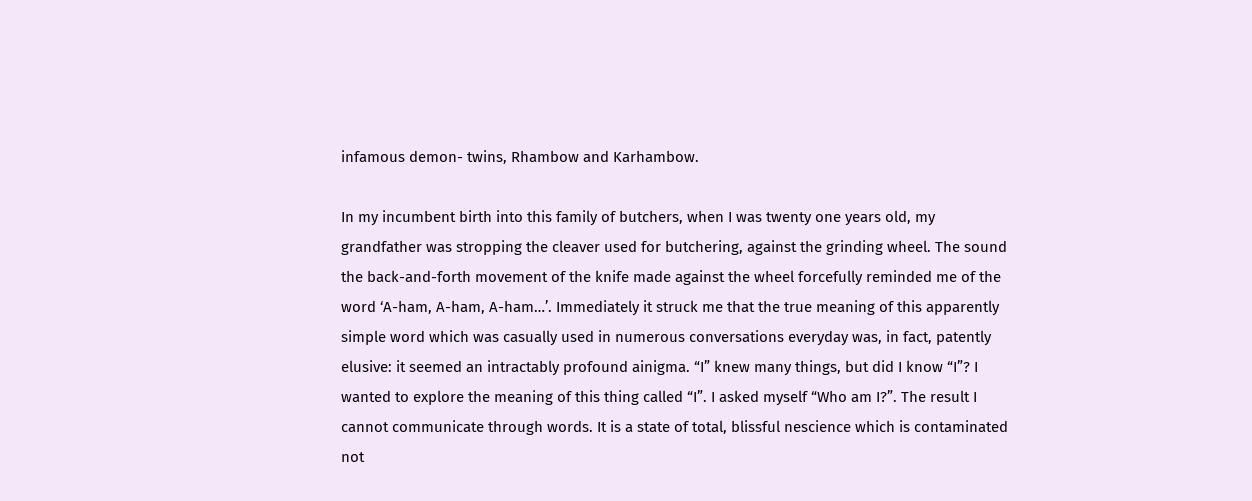infamous demon- twins, Rhambow and Karhambow.

In my incumbent birth into this family of butchers, when I was twenty one years old, my grandfather was stropping the cleaver used for butchering, against the grinding wheel. The sound the back-and-forth movement of the knife made against the wheel forcefully reminded me of the word ‘A-ham, A-ham, A-ham…’. Immediately it struck me that the true meaning of this apparently simple word which was casually used in numerous conversations everyday was, in fact, patently elusive: it seemed an intractably profound ainigma. “I” knew many things, but did I know “I”? I wanted to explore the meaning of this thing called “I”. I asked myself “Who am I?”. The result I cannot communicate through words. It is a state of total, blissful nescience which is contaminated not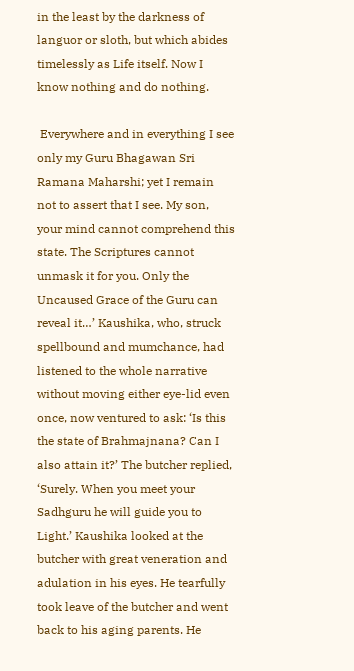in the least by the darkness of languor or sloth, but which abides timelessly as Life itself. Now I know nothing and do nothing.

 Everywhere and in everything I see only my Guru Bhagawan Sri Ramana Maharshi; yet I remain not to assert that I see. My son, your mind cannot comprehend this state. The Scriptures cannot unmask it for you. Only the Uncaused Grace of the Guru can reveal it…’ Kaushika, who, struck spellbound and mumchance, had listened to the whole narrative without moving either eye-lid even once, now ventured to ask: ‘Is this the state of Brahmajnana? Can I also attain it?’ The butcher replied, ‘Surely. When you meet your Sadhguru he will guide you to Light.’ Kaushika looked at the butcher with great veneration and adulation in his eyes. He tearfully took leave of the butcher and went back to his aging parents. He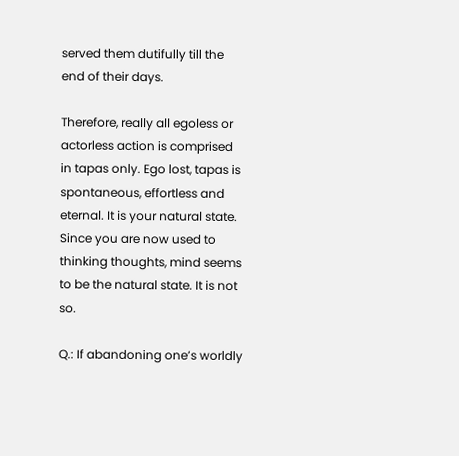served them dutifully till the end of their days.

Therefore, really all egoless or actorless action is comprised in tapas only. Ego lost, tapas is spontaneous, effortless and eternal. It is your natural state. Since you are now used to thinking thoughts, mind seems to be the natural state. It is not so.

Q.: If abandoning one’s worldly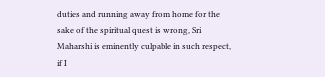duties and running away from home for the sake of the spiritual quest is wrong, Sri Maharshi is eminently culpable in such respect, if I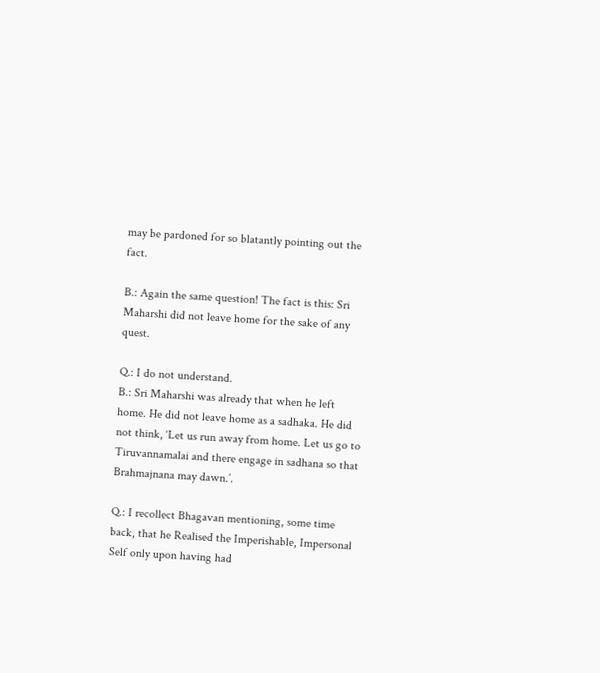may be pardoned for so blatantly pointing out the fact.

B.: Again the same question! The fact is this: Sri Maharshi did not leave home for the sake of any quest.

Q.: I do not understand.
B.: Sri Maharshi was already that when he left home. He did not leave home as a sadhaka. He did not think, ‘Let us run away from home. Let us go to Tiruvannamalai and there engage in sadhana so that Brahmajnana may dawn.’.

Q.: I recollect Bhagavan mentioning, some time back, that he Realised the Imperishable, Impersonal Self only upon having had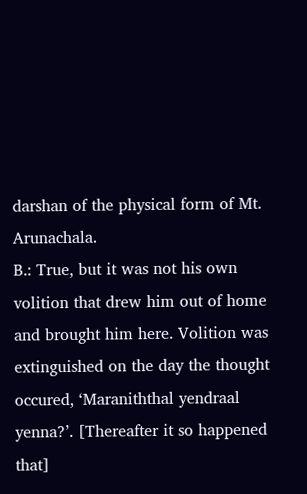darshan of the physical form of Mt. Arunachala.
B.: True, but it was not his own volition that drew him out of home and brought him here. Volition was extinguished on the day the thought occured, ‘Maraniththal yendraal yenna?’. [Thereafter it so happened that]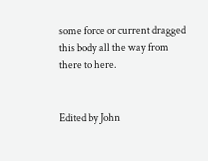some force or current dragged this body all the way from there to here.


Edited by John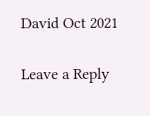David Oct 2021

Leave a Reply